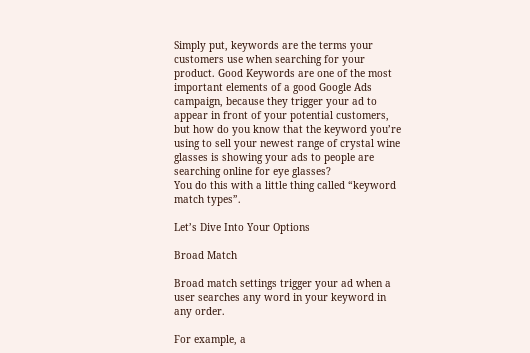Simply put, keywords are the terms your customers use when searching for your product. Good Keywords are one of the most important elements of a good Google Ads campaign, because they trigger your ad to appear in front of your potential customers, but how do you know that the keyword you’re using to sell your newest range of crystal wine glasses is showing your ads to people are searching online for eye glasses?
You do this with a little thing called “keyword match types”.

Let’s Dive Into Your Options

Broad Match

Broad match settings trigger your ad when a user searches any word in your keyword in any order.

For example, a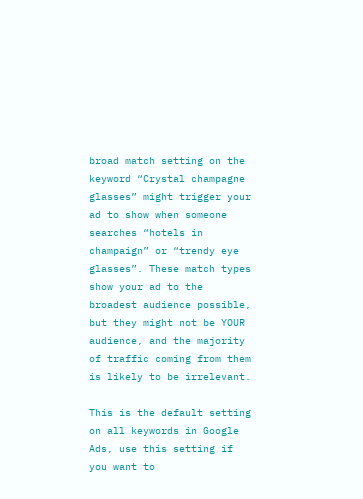broad match setting on the keyword “Crystal champagne glasses” might trigger your ad to show when someone searches “hotels in champaign” or “trendy eye glasses”. These match types show your ad to the broadest audience possible, but they might not be YOUR audience, and the majority of traffic coming from them is likely to be irrelevant.

This is the default setting on all keywords in Google Ads, use this setting if you want to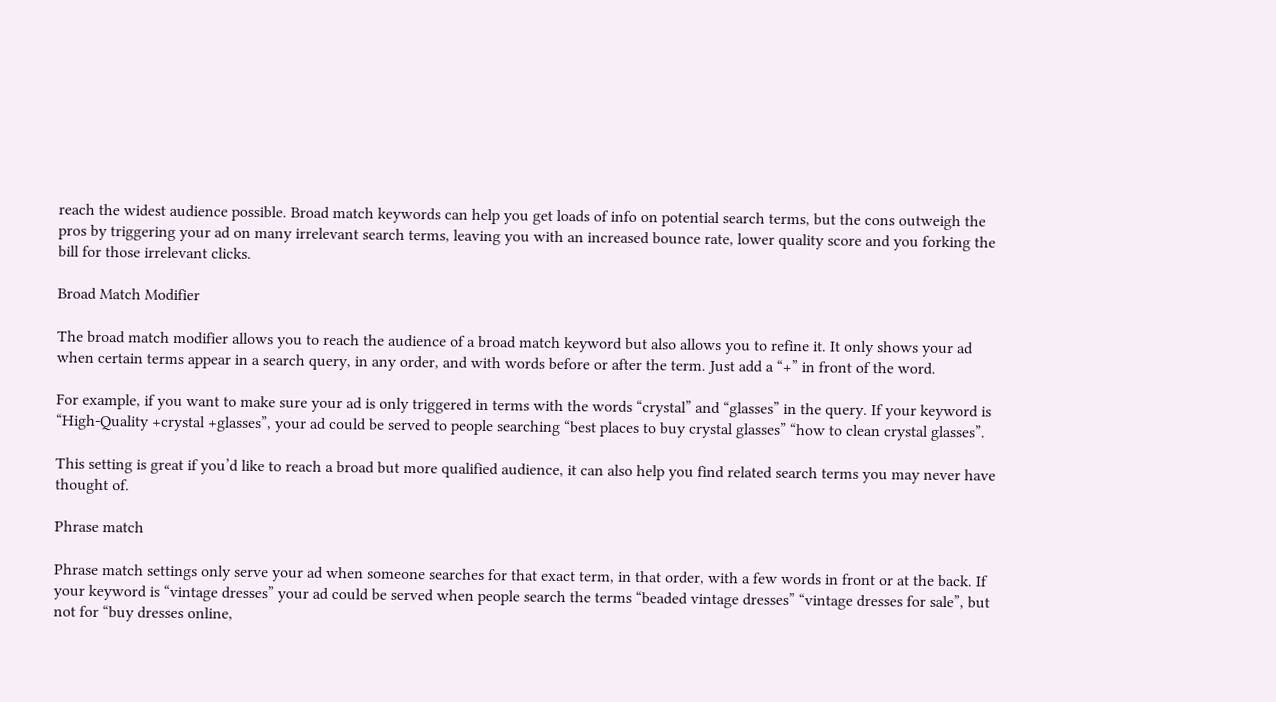reach the widest audience possible. Broad match keywords can help you get loads of info on potential search terms, but the cons outweigh the pros by triggering your ad on many irrelevant search terms, leaving you with an increased bounce rate, lower quality score and you forking the bill for those irrelevant clicks.

Broad Match Modifier

The broad match modifier allows you to reach the audience of a broad match keyword but also allows you to refine it. It only shows your ad when certain terms appear in a search query, in any order, and with words before or after the term. Just add a “+” in front of the word.

For example, if you want to make sure your ad is only triggered in terms with the words “crystal” and “glasses” in the query. If your keyword is “High-Quality +crystal +glasses”, your ad could be served to people searching “best places to buy crystal glasses” “how to clean crystal glasses”.

This setting is great if you’d like to reach a broad but more qualified audience, it can also help you find related search terms you may never have thought of.

Phrase match

Phrase match settings only serve your ad when someone searches for that exact term, in that order, with a few words in front or at the back. If your keyword is “vintage dresses” your ad could be served when people search the terms “beaded vintage dresses” “vintage dresses for sale”, but not for “buy dresses online,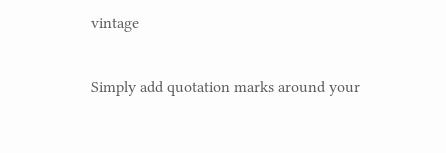vintage

Simply add quotation marks around your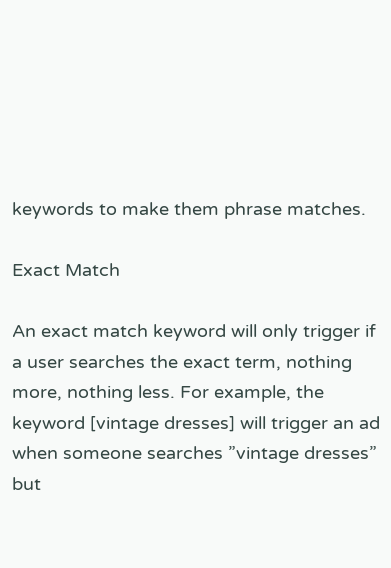keywords to make them phrase matches.

Exact Match

An exact match keyword will only trigger if a user searches the exact term, nothing more, nothing less. For example, the keyword [vintage dresses] will trigger an ad when someone searches ”vintage dresses” but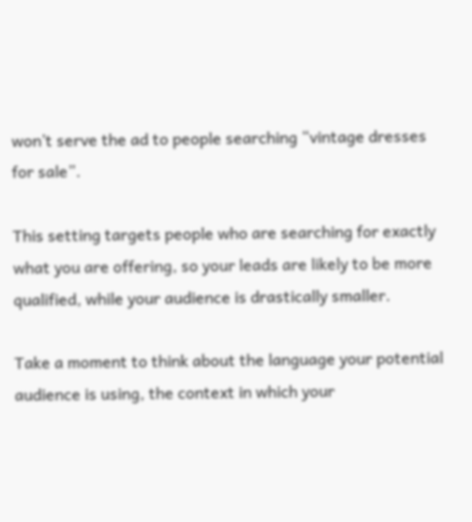won’t serve the ad to people searching “vintage dresses for sale”.

This setting targets people who are searching for exactly what you are offering, so your leads are likely to be more qualified, while your audience is drastically smaller.

Take a moment to think about the language your potential audience is using, the context in which your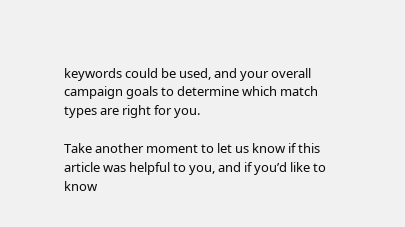keywords could be used, and your overall campaign goals to determine which match types are right for you.

Take another moment to let us know if this article was helpful to you, and if you’d like to know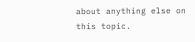about anything else on this topic.